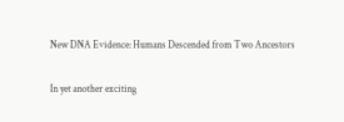New DNA Evidence: Humans Descended from Two Ancestors

In yet another exciting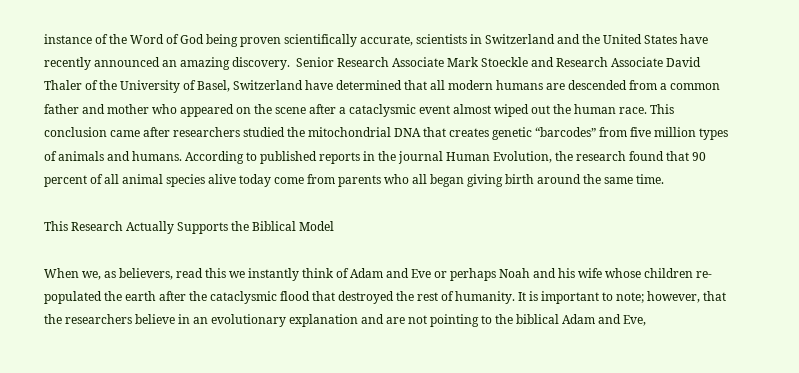instance of the Word of God being proven scientifically accurate, scientists in Switzerland and the United States have recently announced an amazing discovery.  Senior Research Associate Mark Stoeckle and Research Associate David Thaler of the University of Basel, Switzerland have determined that all modern humans are descended from a common father and mother who appeared on the scene after a cataclysmic event almost wiped out the human race. This conclusion came after researchers studied the mitochondrial DNA that creates genetic “barcodes” from five million types of animals and humans. According to published reports in the journal Human Evolution, the research found that 90 percent of all animal species alive today come from parents who all began giving birth around the same time.

This Research Actually Supports the Biblical Model

When we, as believers, read this we instantly think of Adam and Eve or perhaps Noah and his wife whose children re-populated the earth after the cataclysmic flood that destroyed the rest of humanity. It is important to note; however, that the researchers believe in an evolutionary explanation and are not pointing to the biblical Adam and Eve,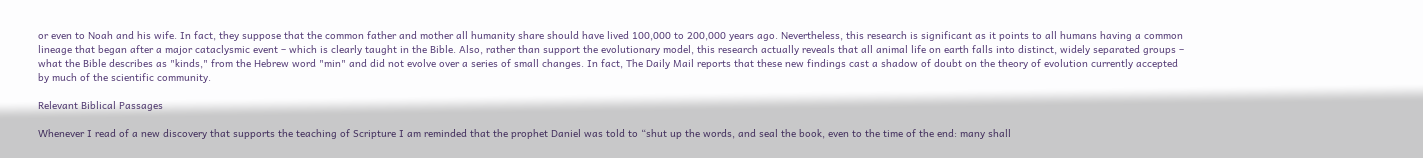or even to Noah and his wife. In fact, they suppose that the common father and mother all humanity share should have lived 100,000 to 200,000 years ago. Nevertheless, this research is significant as it points to all humans having a common lineage that began after a major cataclysmic event – which is clearly taught in the Bible. Also, rather than support the evolutionary model, this research actually reveals that all animal life on earth falls into distinct, widely separated groups – what the Bible describes as "kinds," from the Hebrew word "min" and did not evolve over a series of small changes. In fact, The Daily Mail reports that these new findings cast a shadow of doubt on the theory of evolution currently accepted by much of the scientific community.

Relevant Biblical Passages

Whenever I read of a new discovery that supports the teaching of Scripture I am reminded that the prophet Daniel was told to “shut up the words, and seal the book, even to the time of the end: many shall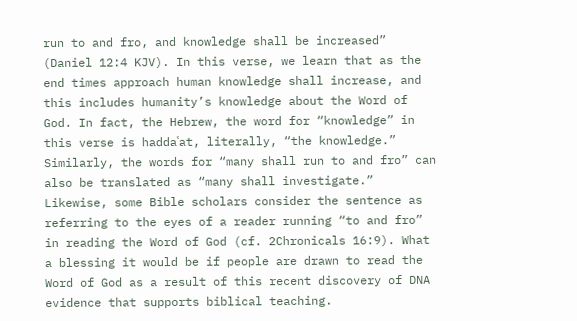run to and fro, and knowledge shall be increased” (Daniel 12:4 KJV). In this verse, we learn that as the end times approach human knowledge shall increase, and this includes humanity’s knowledge about the Word of God. In fact, the Hebrew, the word for “knowledge” in this verse is haddaʿat, literally, “the knowledge.”  Similarly, the words for “many shall run to and fro” can also be translated as “many shall investigate.” Likewise, some Bible scholars consider the sentence as referring to the eyes of a reader running “to and fro” in reading the Word of God (cf. 2Chronicals 16:9). What a blessing it would be if people are drawn to read the Word of God as a result of this recent discovery of DNA evidence that supports biblical teaching.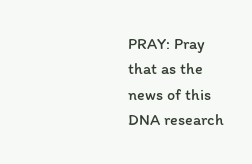PRAY: Pray that as the news of this DNA research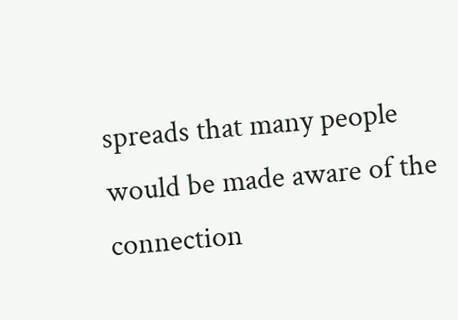spreads that many people would be made aware of the connection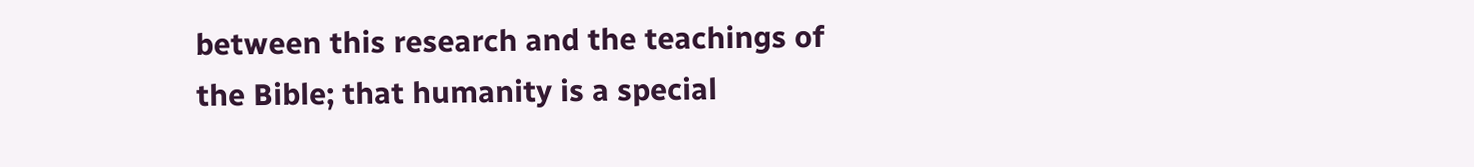between this research and the teachings of the Bible; that humanity is a special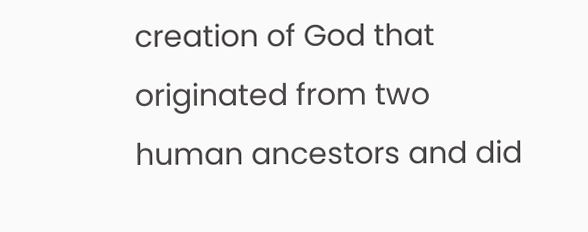creation of God that originated from two human ancestors and did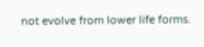not evolve from lower life forms.